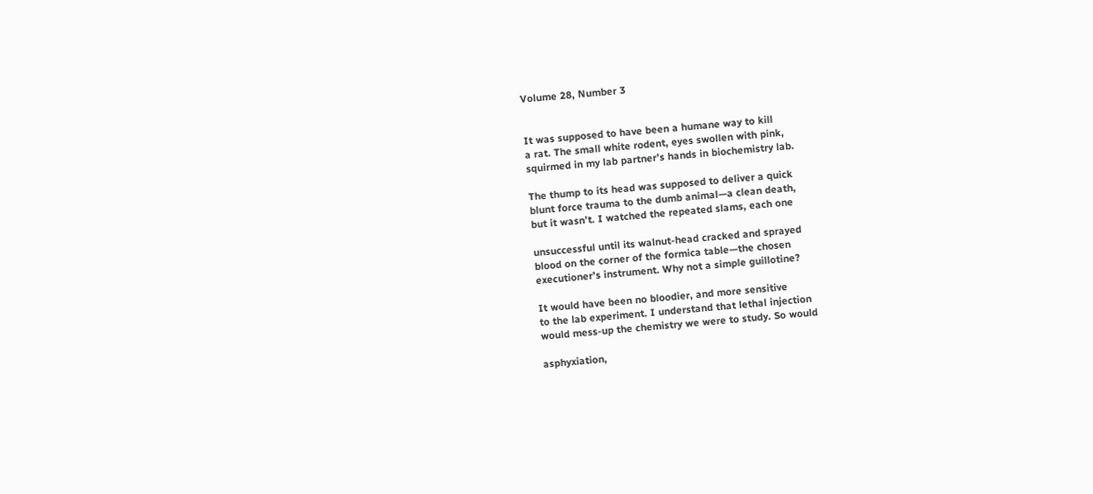Volume 28, Number 3


It was supposed to have been a humane way to kill
a rat. The small white rodent, eyes swollen with pink,
squirmed in my lab partner’s hands in biochemistry lab.

The thump to its head was supposed to deliver a quick
blunt force trauma to the dumb animal—a clean death,
but it wasn’t. I watched the repeated slams, each one

unsuccessful until its walnut-head cracked and sprayed
blood on the corner of the formica table—the chosen
executioner’s instrument. Why not a simple guillotine?

It would have been no bloodier, and more sensitive
to the lab experiment. I understand that lethal injection
would mess-up the chemistry we were to study. So would

asphyxiation,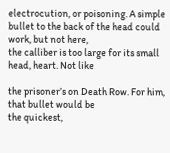electrocution, or poisoning. A simple
bullet to the back of the head could work, but not here,
the calliber is too large for its small head, heart. Not like

the prisoner’s on Death Row. For him, that bullet would be
the quickest,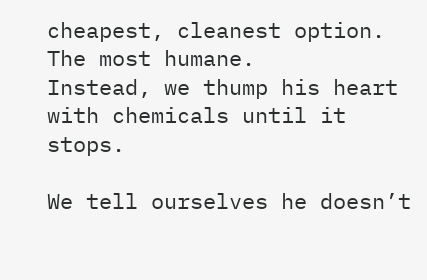cheapest, cleanest option. The most humane.
Instead, we thump his heart with chemicals until it stops.

We tell ourselves he doesn’t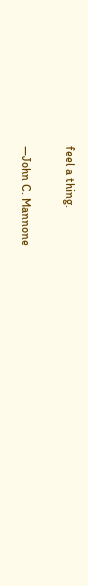feel a thing.

—John C. Mannone